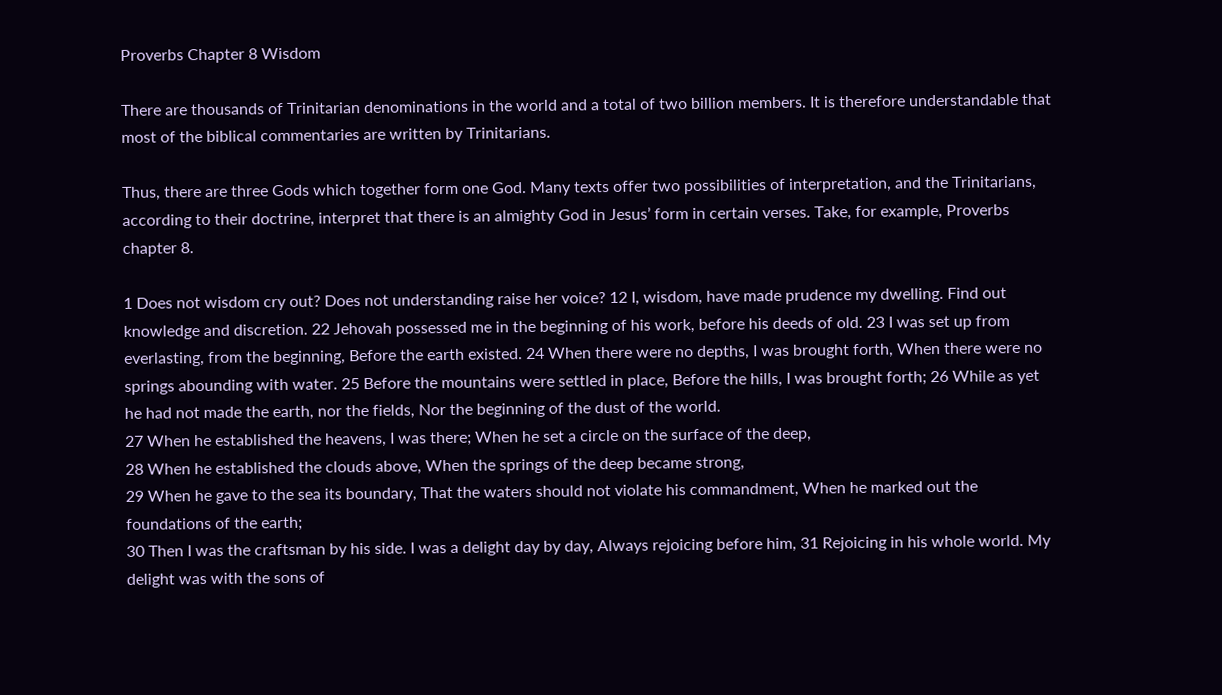Proverbs Chapter 8 Wisdom

There are thousands of Trinitarian denominations in the world and a total of two billion members. It is therefore understandable that most of the biblical commentaries are written by Trinitarians.

Thus, there are three Gods which together form one God. Many texts offer two possibilities of interpretation, and the Trinitarians, according to their doctrine, interpret that there is an almighty God in Jesus’ form in certain verses. Take, for example, Proverbs chapter 8.

1 Does not wisdom cry out? Does not understanding raise her voice? 12 I, wisdom, have made prudence my dwelling. Find out knowledge and discretion. 22 Jehovah possessed me in the beginning of his work, before his deeds of old. 23 I was set up from everlasting, from the beginning, Before the earth existed. 24 When there were no depths, I was brought forth, When there were no springs abounding with water. 25 Before the mountains were settled in place, Before the hills, I was brought forth; 26 While as yet he had not made the earth, nor the fields, Nor the beginning of the dust of the world.
27 When he established the heavens, I was there; When he set a circle on the surface of the deep,
28 When he established the clouds above, When the springs of the deep became strong,
29 When he gave to the sea its boundary, That the waters should not violate his commandment, When he marked out the foundations of the earth;
30 Then I was the craftsman by his side. I was a delight day by day, Always rejoicing before him, 31 Rejoicing in his whole world. My delight was with the sons of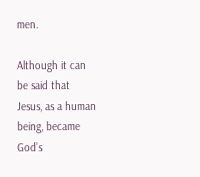men.

Although it can be said that Jesus, as a human being, became God’s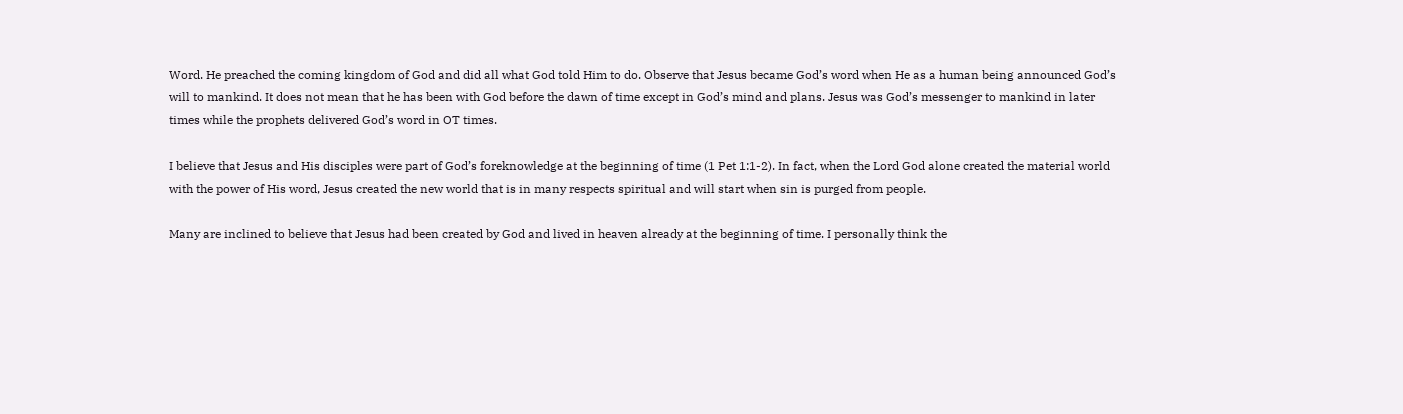Word. He preached the coming kingdom of God and did all what God told Him to do. Observe that Jesus became God’s word when He as a human being announced God’s will to mankind. It does not mean that he has been with God before the dawn of time except in God’s mind and plans. Jesus was God’s messenger to mankind in later times while the prophets delivered God’s word in OT times.

I believe that Jesus and His disciples were part of God’s foreknowledge at the beginning of time (1 Pet 1:1-2). In fact, when the Lord God alone created the material world with the power of His word, Jesus created the new world that is in many respects spiritual and will start when sin is purged from people.

Many are inclined to believe that Jesus had been created by God and lived in heaven already at the beginning of time. I personally think the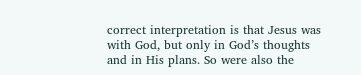correct interpretation is that Jesus was with God, but only in God’s thoughts and in His plans. So were also the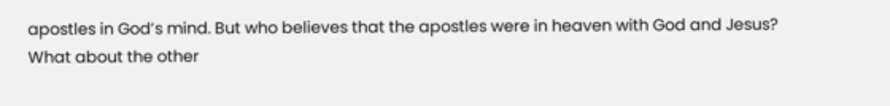apostles in God’s mind. But who believes that the apostles were in heaven with God and Jesus? What about the other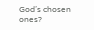God’s chosen ones?